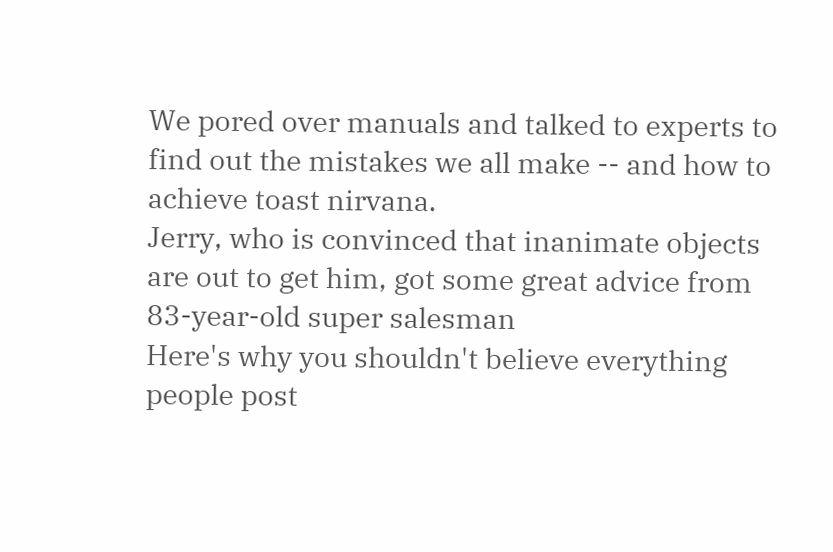We pored over manuals and talked to experts to find out the mistakes we all make -- and how to achieve toast nirvana.
Jerry, who is convinced that inanimate objects are out to get him, got some great advice from 83-year-old super salesman
Here's why you shouldn't believe everything people post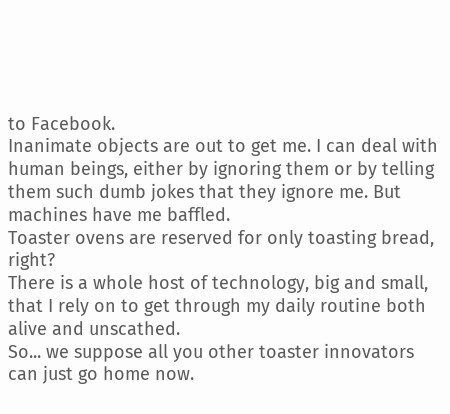to Facebook.
Inanimate objects are out to get me. I can deal with human beings, either by ignoring them or by telling them such dumb jokes that they ignore me. But machines have me baffled.
Toaster ovens are reserved for only toasting bread, right?
There is a whole host of technology, big and small, that I rely on to get through my daily routine both alive and unscathed.
So... we suppose all you other toaster innovators can just go home now.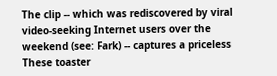The clip -- which was rediscovered by viral video-seeking Internet users over the weekend (see: Fark) -- captures a priceless
These toaster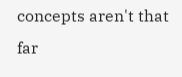concepts aren't that far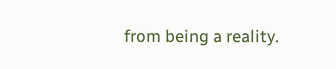from being a reality.